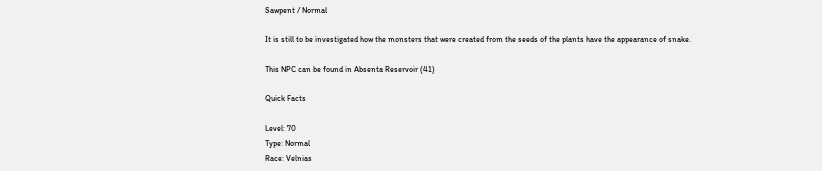Sawpent / Normal

It is still to be investigated how the monsters that were created from the seeds of the plants have the appearance of snake.

This NPC can be found in Absenta Reservoir (41)

Quick Facts

Level: 70
Type: Normal
Race: Velnias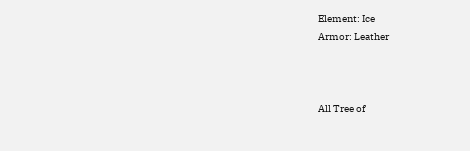Element: Ice
Armor: Leather



All Tree of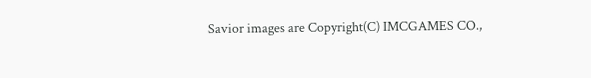Savior images are Copyright(C) IMCGAMES CO.,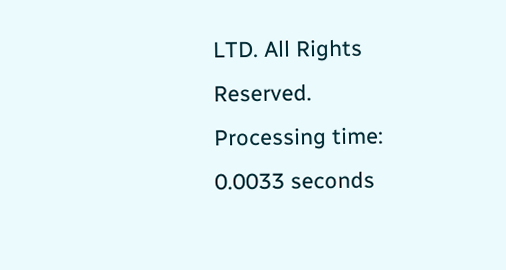LTD. All Rights Reserved.
Processing time: 0.0033 seconds